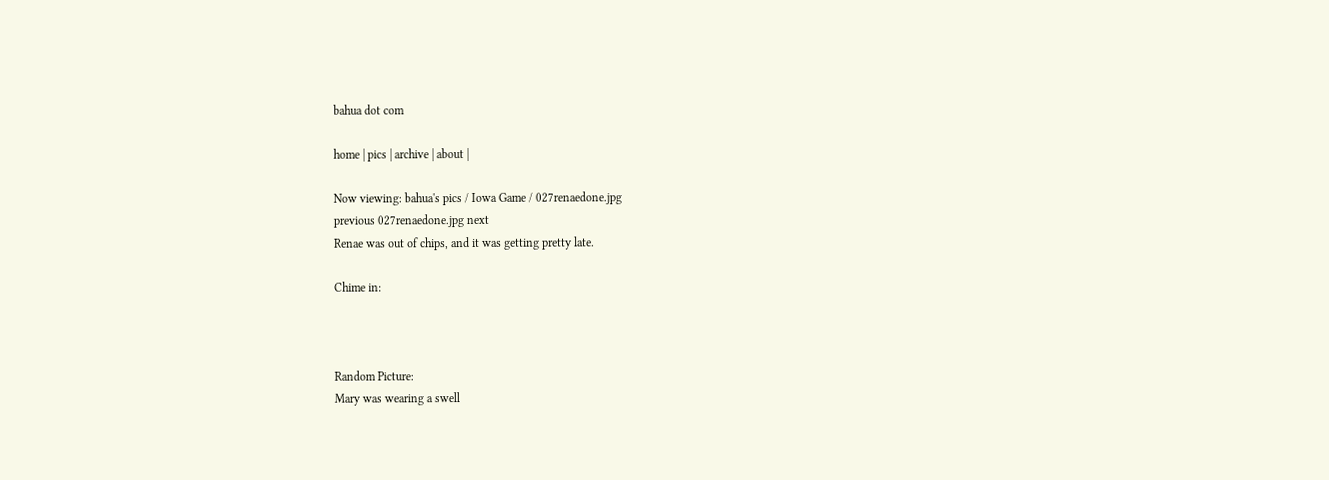bahua dot com

home | pics | archive | about |

Now viewing: bahua's pics / Iowa Game / 027renaedone.jpg
previous 027renaedone.jpg next
Renae was out of chips, and it was getting pretty late.

Chime in:



Random Picture:
Mary was wearing a swell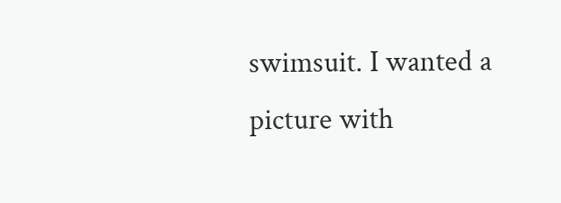swimsuit. I wanted a picture with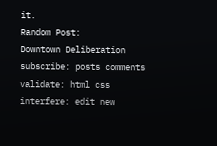it.
Random Post:
Downtown Deliberation
subscribe: posts comments
validate: html css
interfere: edit new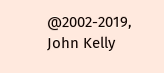@2002-2019, John Kelly